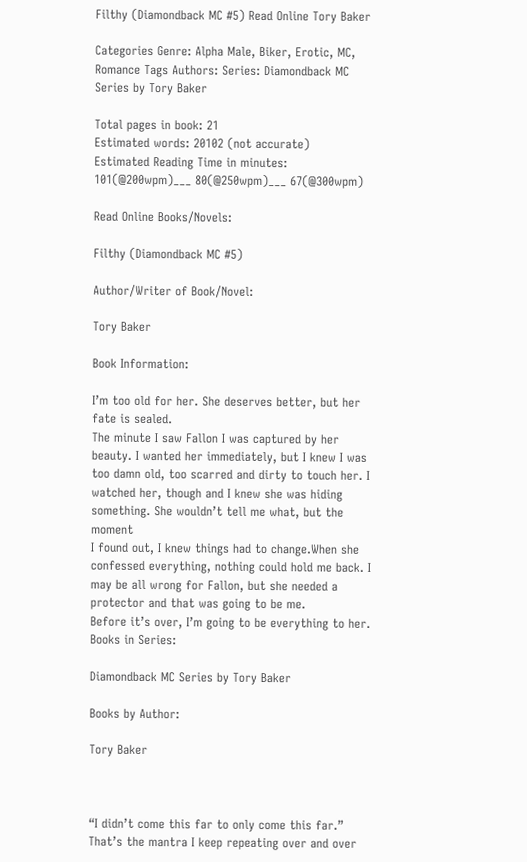Filthy (Diamondback MC #5) Read Online Tory Baker

Categories Genre: Alpha Male, Biker, Erotic, MC, Romance Tags Authors: Series: Diamondback MC Series by Tory Baker

Total pages in book: 21
Estimated words: 20102 (not accurate)
Estimated Reading Time in minutes: 101(@200wpm)___ 80(@250wpm)___ 67(@300wpm)

Read Online Books/Novels:

Filthy (Diamondback MC #5)

Author/Writer of Book/Novel:

Tory Baker

Book Information:

I’m too old for her. She deserves better, but her fate is sealed.
The minute I saw Fallon I was captured by her beauty. I wanted her immediately, but I knew I was too damn old, too scarred and dirty to touch her. I watched her, though and I knew she was hiding something. She wouldn’t tell me what, but the moment
I found out, I knew things had to change.When she confessed everything, nothing could hold me back. I may be all wrong for Fallon, but she needed a protector and that was going to be me.
Before it’s over, I’m going to be everything to her.
Books in Series:

Diamondback MC Series by Tory Baker

Books by Author:

Tory Baker



“I didn’t come this far to only come this far.” That’s the mantra I keep repeating over and over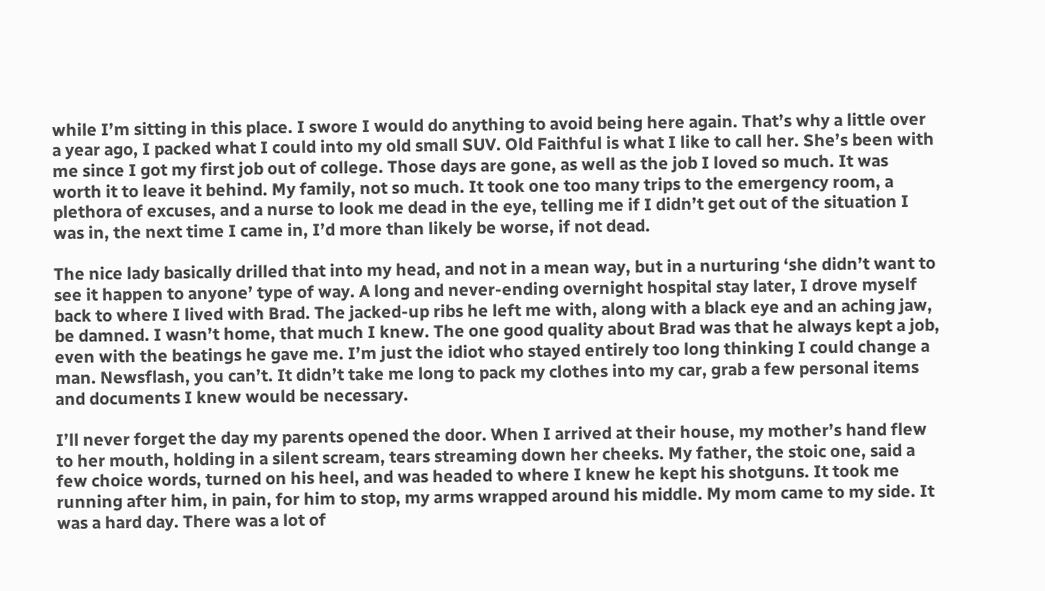while I’m sitting in this place. I swore I would do anything to avoid being here again. That’s why a little over a year ago, I packed what I could into my old small SUV. Old Faithful is what I like to call her. She’s been with me since I got my first job out of college. Those days are gone, as well as the job I loved so much. It was worth it to leave it behind. My family, not so much. It took one too many trips to the emergency room, a plethora of excuses, and a nurse to look me dead in the eye, telling me if I didn’t get out of the situation I was in, the next time I came in, I’d more than likely be worse, if not dead.

The nice lady basically drilled that into my head, and not in a mean way, but in a nurturing ‘she didn’t want to see it happen to anyone’ type of way. A long and never-ending overnight hospital stay later, I drove myself back to where I lived with Brad. The jacked-up ribs he left me with, along with a black eye and an aching jaw, be damned. I wasn’t home, that much I knew. The one good quality about Brad was that he always kept a job, even with the beatings he gave me. I’m just the idiot who stayed entirely too long thinking I could change a man. Newsflash, you can’t. It didn’t take me long to pack my clothes into my car, grab a few personal items and documents I knew would be necessary.

I’ll never forget the day my parents opened the door. When I arrived at their house, my mother’s hand flew to her mouth, holding in a silent scream, tears streaming down her cheeks. My father, the stoic one, said a few choice words, turned on his heel, and was headed to where I knew he kept his shotguns. It took me running after him, in pain, for him to stop, my arms wrapped around his middle. My mom came to my side. It was a hard day. There was a lot of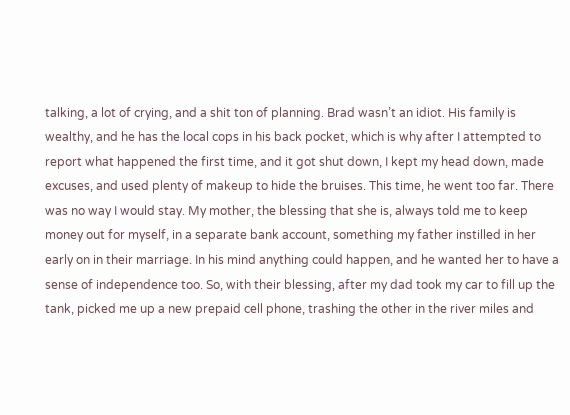talking, a lot of crying, and a shit ton of planning. Brad wasn’t an idiot. His family is wealthy, and he has the local cops in his back pocket, which is why after I attempted to report what happened the first time, and it got shut down, I kept my head down, made excuses, and used plenty of makeup to hide the bruises. This time, he went too far. There was no way I would stay. My mother, the blessing that she is, always told me to keep money out for myself, in a separate bank account, something my father instilled in her early on in their marriage. In his mind anything could happen, and he wanted her to have a sense of independence too. So, with their blessing, after my dad took my car to fill up the tank, picked me up a new prepaid cell phone, trashing the other in the river miles and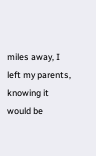miles away, I left my parents, knowing it would be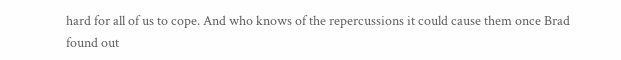hard for all of us to cope. And who knows of the repercussions it could cause them once Brad found out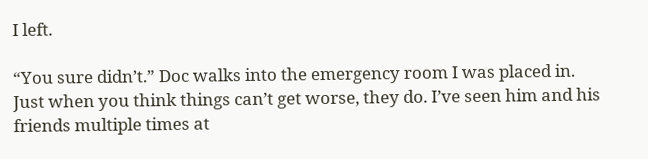I left.

“You sure didn’t.” Doc walks into the emergency room I was placed in. Just when you think things can’t get worse, they do. I’ve seen him and his friends multiple times at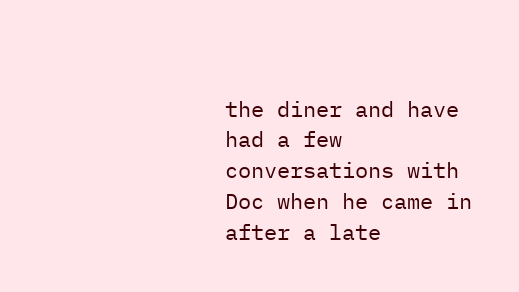the diner and have had a few conversations with Doc when he came in after a late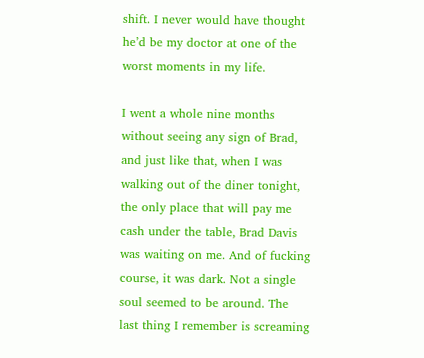shift. I never would have thought he’d be my doctor at one of the worst moments in my life.

I went a whole nine months without seeing any sign of Brad, and just like that, when I was walking out of the diner tonight, the only place that will pay me cash under the table, Brad Davis was waiting on me. And of fucking course, it was dark. Not a single soul seemed to be around. The last thing I remember is screaming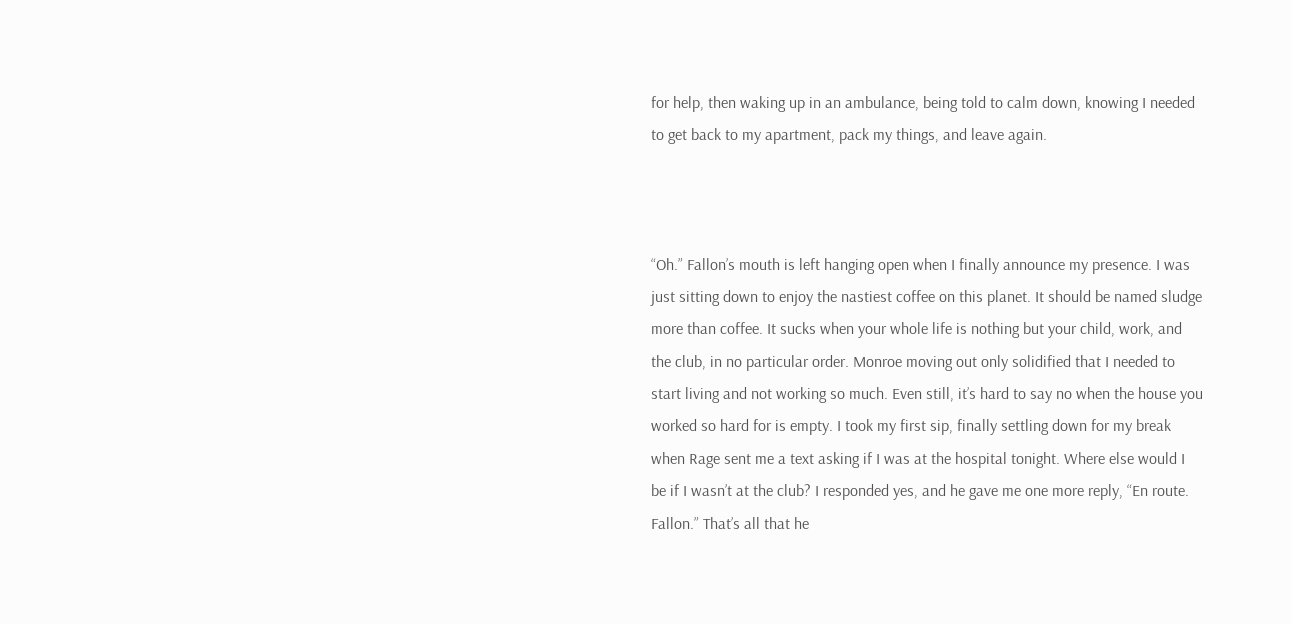for help, then waking up in an ambulance, being told to calm down, knowing I needed to get back to my apartment, pack my things, and leave again.



“Oh.” Fallon’s mouth is left hanging open when I finally announce my presence. I was just sitting down to enjoy the nastiest coffee on this planet. It should be named sludge more than coffee. It sucks when your whole life is nothing but your child, work, and the club, in no particular order. Monroe moving out only solidified that I needed to start living and not working so much. Even still, it’s hard to say no when the house you worked so hard for is empty. I took my first sip, finally settling down for my break when Rage sent me a text asking if I was at the hospital tonight. Where else would I be if I wasn’t at the club? I responded yes, and he gave me one more reply, “En route. Fallon.” That’s all that he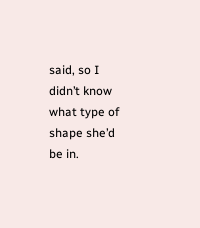said, so I didn’t know what type of shape she’d be in.